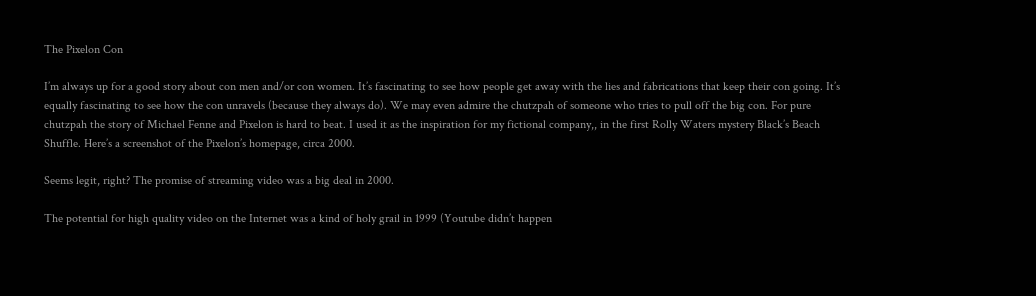The Pixelon Con

I’m always up for a good story about con men and/or con women. It’s fascinating to see how people get away with the lies and fabrications that keep their con going. It’s equally fascinating to see how the con unravels (because they always do). We may even admire the chutzpah of someone who tries to pull off the big con. For pure chutzpah the story of Michael Fenne and Pixelon is hard to beat. I used it as the inspiration for my fictional company,, in the first Rolly Waters mystery Black’s Beach Shuffle. Here’s a screenshot of the Pixelon’s homepage, circa 2000.

Seems legit, right? The promise of streaming video was a big deal in 2000.

The potential for high quality video on the Internet was a kind of holy grail in 1999 (Youtube didn’t happen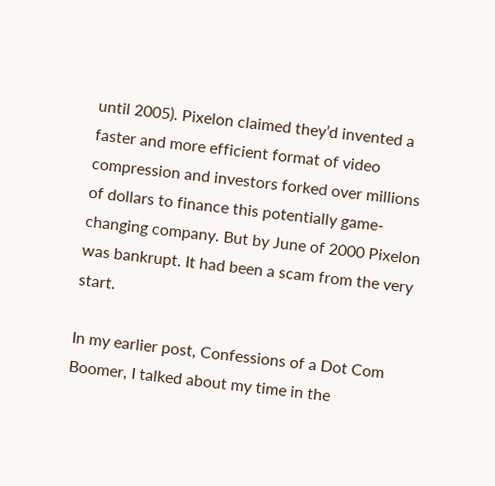until 2005). Pixelon claimed they’d invented a faster and more efficient format of video compression and investors forked over millions of dollars to finance this potentially game-changing company. But by June of 2000 Pixelon was bankrupt. It had been a scam from the very start.

In my earlier post, Confessions of a Dot Com Boomer, I talked about my time in the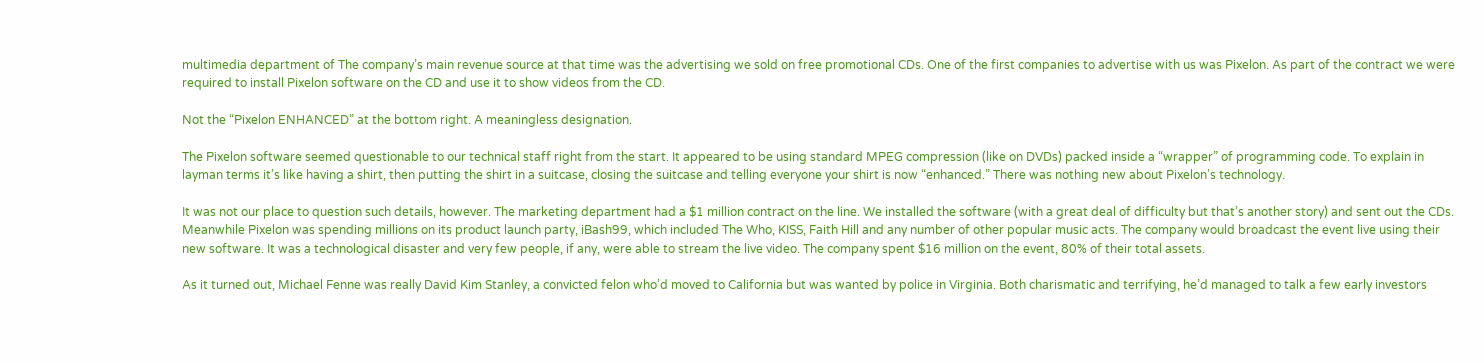multimedia department of The company’s main revenue source at that time was the advertising we sold on free promotional CDs. One of the first companies to advertise with us was Pixelon. As part of the contract we were required to install Pixelon software on the CD and use it to show videos from the CD.

Not the “Pixelon ENHANCED” at the bottom right. A meaningless designation.

The Pixelon software seemed questionable to our technical staff right from the start. It appeared to be using standard MPEG compression (like on DVDs) packed inside a “wrapper” of programming code. To explain in layman terms it’s like having a shirt, then putting the shirt in a suitcase, closing the suitcase and telling everyone your shirt is now “enhanced.” There was nothing new about Pixelon’s technology.

It was not our place to question such details, however. The marketing department had a $1 million contract on the line. We installed the software (with a great deal of difficulty but that’s another story) and sent out the CDs. Meanwhile Pixelon was spending millions on its product launch party, iBash99, which included The Who, KISS, Faith Hill and any number of other popular music acts. The company would broadcast the event live using their new software. It was a technological disaster and very few people, if any, were able to stream the live video. The company spent $16 million on the event, 80% of their total assets.

As it turned out, Michael Fenne was really David Kim Stanley, a convicted felon who’d moved to California but was wanted by police in Virginia. Both charismatic and terrifying, he’d managed to talk a few early investors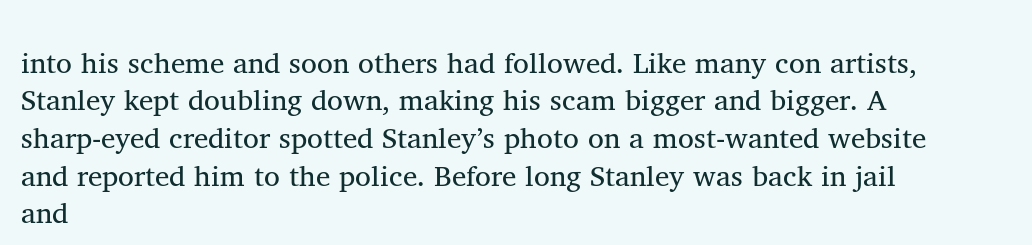into his scheme and soon others had followed. Like many con artists, Stanley kept doubling down, making his scam bigger and bigger. A sharp-eyed creditor spotted Stanley’s photo on a most-wanted website and reported him to the police. Before long Stanley was back in jail and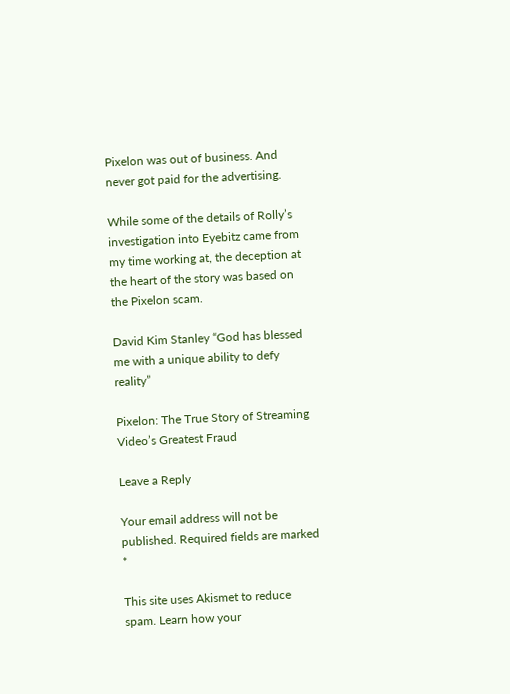Pixelon was out of business. And never got paid for the advertising.

While some of the details of Rolly’s investigation into Eyebitz came from my time working at, the deception at the heart of the story was based on the Pixelon scam.

David Kim Stanley “God has blessed me with a unique ability to defy reality”

Pixelon: The True Story of Streaming Video’s Greatest Fraud

Leave a Reply

Your email address will not be published. Required fields are marked *

This site uses Akismet to reduce spam. Learn how your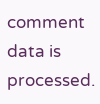comment data is processed.